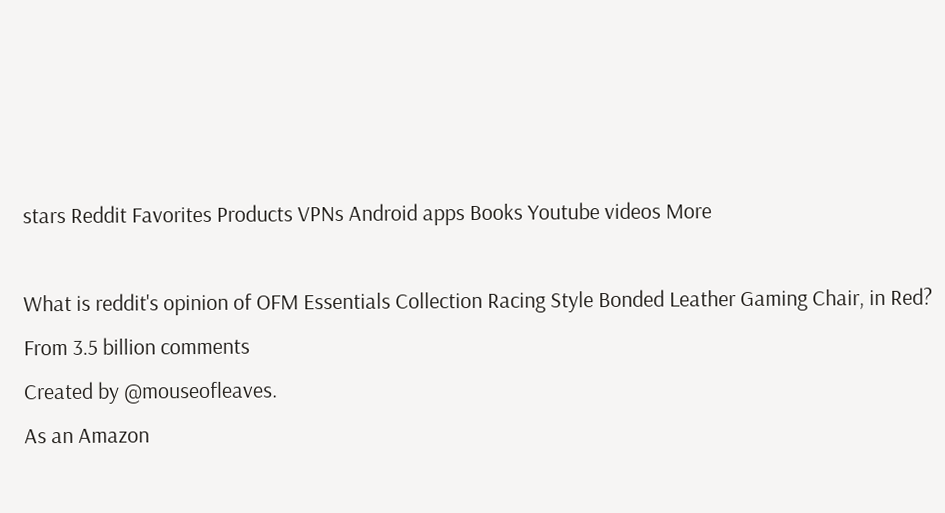stars Reddit Favorites Products VPNs Android apps Books Youtube videos More

What is reddit's opinion of OFM Essentials Collection Racing Style Bonded Leather Gaming Chair, in Red?
From 3.5 billion comments
Created by @mouseofleaves.
As an Amazon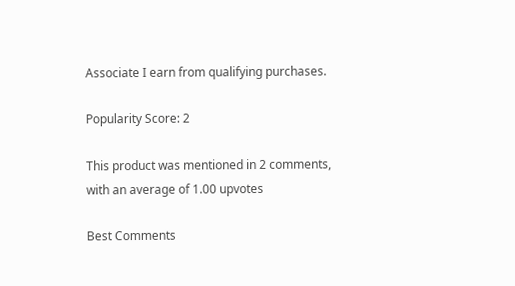Associate I earn from qualifying purchases.

Popularity Score: 2

This product was mentioned in 2 comments, with an average of 1.00 upvotes

Best Comments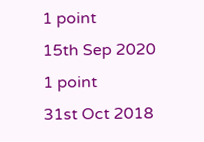1 point
15th Sep 2020
1 point
31st Oct 2018